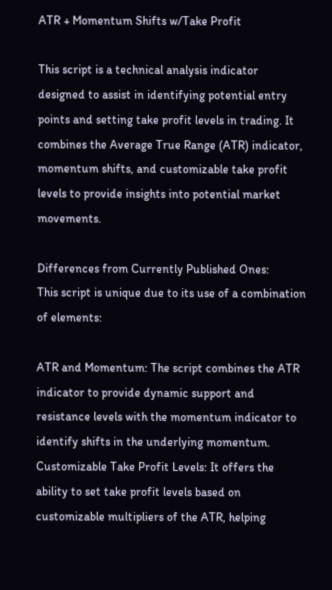ATR + Momentum Shifts w/Take Profit

This script is a technical analysis indicator designed to assist in identifying potential entry points and setting take profit levels in trading. It combines the Average True Range (ATR) indicator, momentum shifts, and customizable take profit levels to provide insights into potential market movements.

Differences from Currently Published Ones:
This script is unique due to its use of a combination of elements:

ATR and Momentum: The script combines the ATR indicator to provide dynamic support and resistance levels with the momentum indicator to identify shifts in the underlying momentum.
Customizable Take Profit Levels: It offers the ability to set take profit levels based on customizable multipliers of the ATR, helping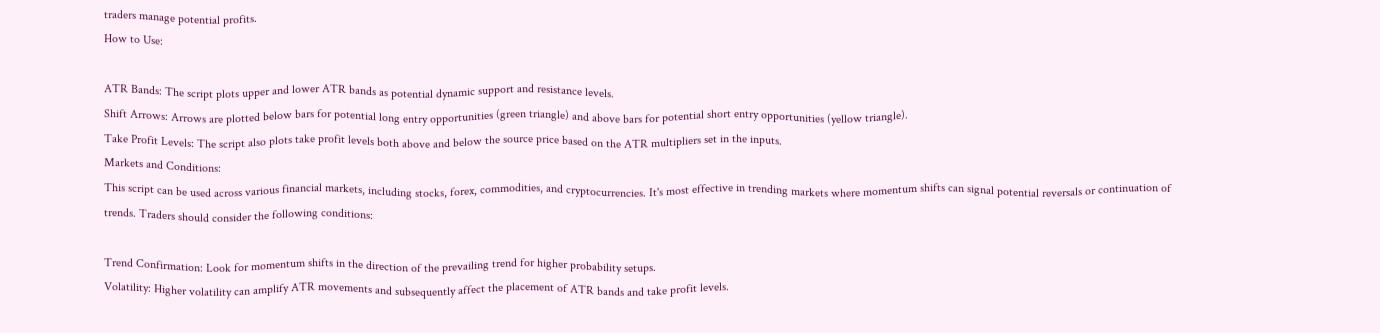traders manage potential profits.
How to Use:

ATR Bands: The script plots upper and lower ATR bands as potential dynamic support and resistance levels.
Shift Arrows: Arrows are plotted below bars for potential long entry opportunities (green triangle) and above bars for potential short entry opportunities (yellow triangle).
Take Profit Levels: The script also plots take profit levels both above and below the source price based on the ATR multipliers set in the inputs.
Markets and Conditions:
This script can be used across various financial markets, including stocks, forex, commodities, and cryptocurrencies. It's most effective in trending markets where momentum shifts can signal potential reversals or continuation of trends. Traders should consider the following conditions:

Trend Confirmation: Look for momentum shifts in the direction of the prevailing trend for higher probability setups.
Volatility: Higher volatility can amplify ATR movements and subsequently affect the placement of ATR bands and take profit levels.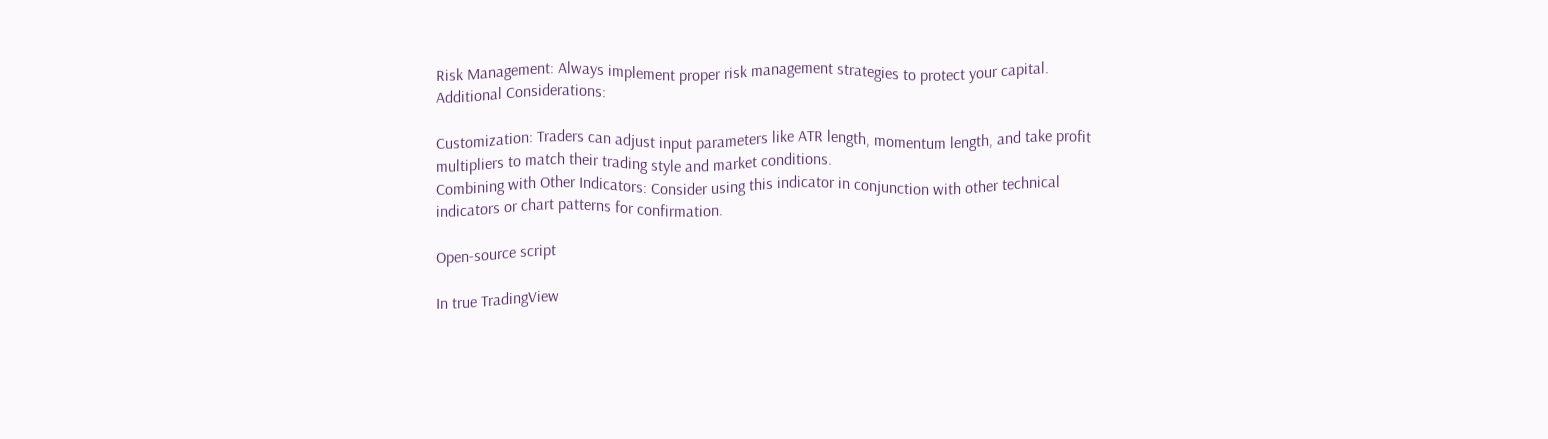Risk Management: Always implement proper risk management strategies to protect your capital.
Additional Considerations:

Customization: Traders can adjust input parameters like ATR length, momentum length, and take profit multipliers to match their trading style and market conditions.
Combining with Other Indicators: Consider using this indicator in conjunction with other technical indicators or chart patterns for confirmation.

Open-source script

In true TradingView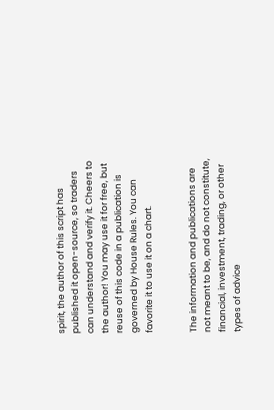spirit, the author of this script has published it open-source, so traders can understand and verify it. Cheers to the author! You may use it for free, but reuse of this code in a publication is governed by House Rules. You can favorite it to use it on a chart.


The information and publications are not meant to be, and do not constitute, financial, investment, trading, or other types of advice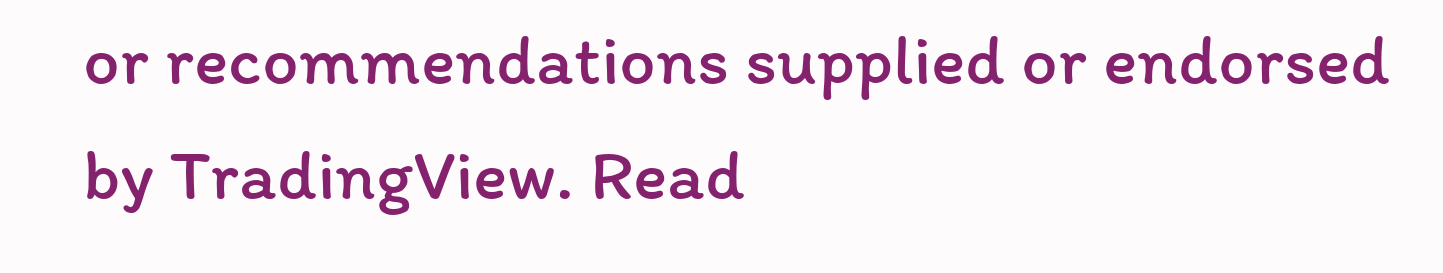or recommendations supplied or endorsed by TradingView. Read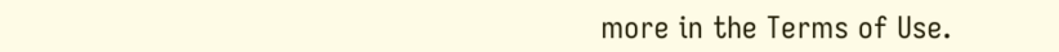more in the Terms of Use.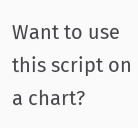Want to use this script on a chart?